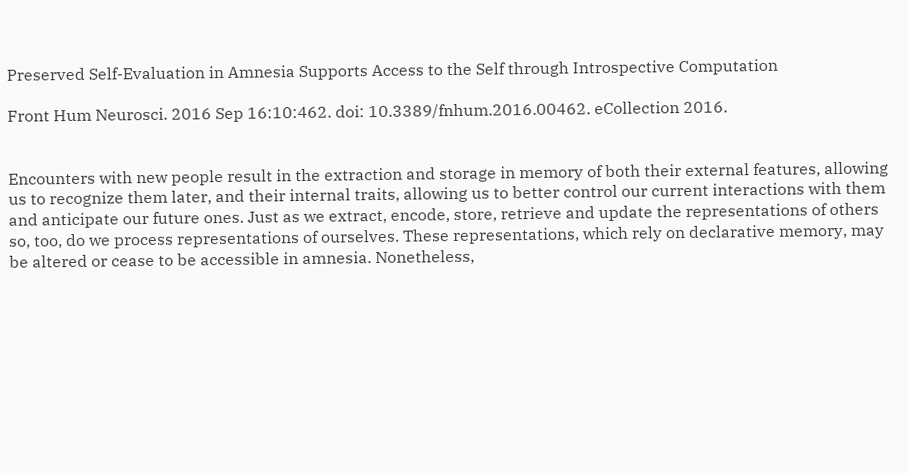Preserved Self-Evaluation in Amnesia Supports Access to the Self through Introspective Computation

Front Hum Neurosci. 2016 Sep 16:10:462. doi: 10.3389/fnhum.2016.00462. eCollection 2016.


Encounters with new people result in the extraction and storage in memory of both their external features, allowing us to recognize them later, and their internal traits, allowing us to better control our current interactions with them and anticipate our future ones. Just as we extract, encode, store, retrieve and update the representations of others so, too, do we process representations of ourselves. These representations, which rely on declarative memory, may be altered or cease to be accessible in amnesia. Nonetheless,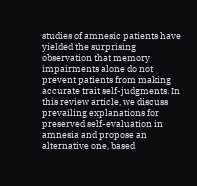studies of amnesic patients have yielded the surprising observation that memory impairments alone do not prevent patients from making accurate trait self-judgments. In this review article, we discuss prevailing explanations for preserved self-evaluation in amnesia and propose an alternative one, based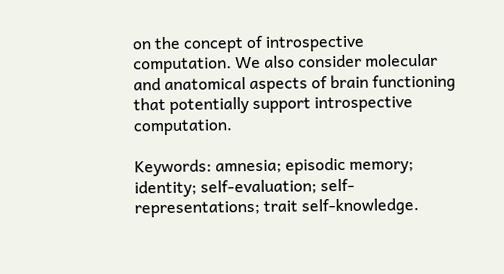on the concept of introspective computation. We also consider molecular and anatomical aspects of brain functioning that potentially support introspective computation.

Keywords: amnesia; episodic memory; identity; self-evaluation; self-representations; trait self-knowledge.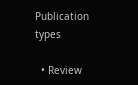Publication types

  • Review